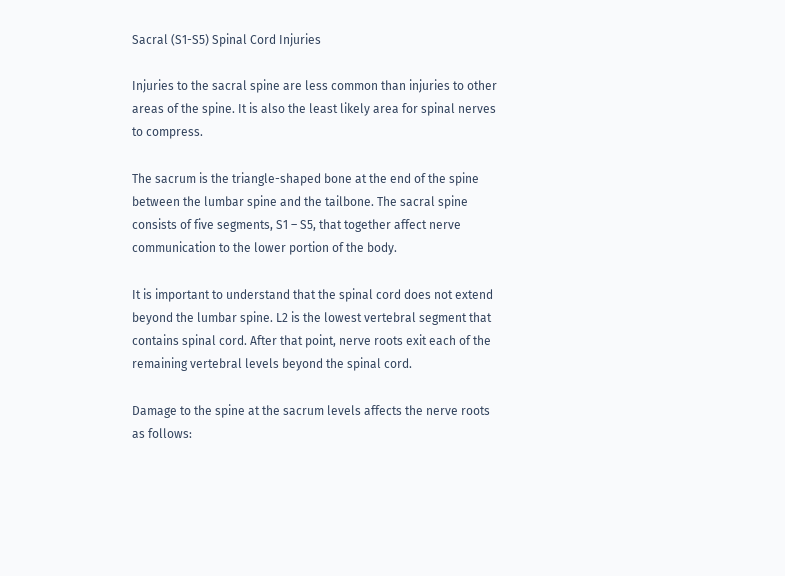Sacral (S1-S5) Spinal Cord Injuries

Injuries to the sacral spine are less common than injuries to other areas of the spine. It is also the least likely area for spinal nerves to compress.

The sacrum is the triangle-shaped bone at the end of the spine between the lumbar spine and the tailbone. The sacral spine consists of five segments, S1 – S5, that together affect nerve communication to the lower portion of the body.

It is important to understand that the spinal cord does not extend beyond the lumbar spine. L2 is the lowest vertebral segment that contains spinal cord. After that point, nerve roots exit each of the remaining vertebral levels beyond the spinal cord.

Damage to the spine at the sacrum levels affects the nerve roots as follows: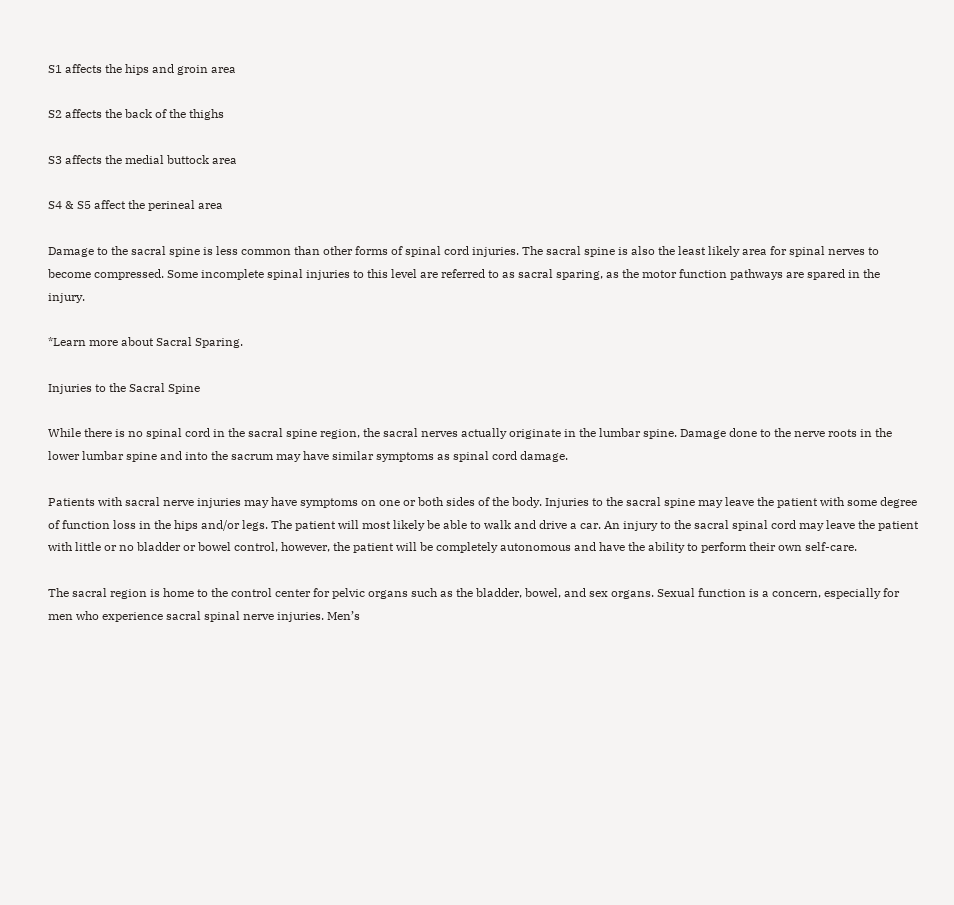S1 affects the hips and groin area

S2 affects the back of the thighs

S3 affects the medial buttock area

S4 & S5 affect the perineal area

Damage to the sacral spine is less common than other forms of spinal cord injuries. The sacral spine is also the least likely area for spinal nerves to become compressed. Some incomplete spinal injuries to this level are referred to as sacral sparing, as the motor function pathways are spared in the injury.

*Learn more about Sacral Sparing.

Injuries to the Sacral Spine

While there is no spinal cord in the sacral spine region, the sacral nerves actually originate in the lumbar spine. Damage done to the nerve roots in the lower lumbar spine and into the sacrum may have similar symptoms as spinal cord damage.

Patients with sacral nerve injuries may have symptoms on one or both sides of the body. Injuries to the sacral spine may leave the patient with some degree of function loss in the hips and/or legs. The patient will most likely be able to walk and drive a car. An injury to the sacral spinal cord may leave the patient with little or no bladder or bowel control, however, the patient will be completely autonomous and have the ability to perform their own self-care.

The sacral region is home to the control center for pelvic organs such as the bladder, bowel, and sex organs. Sexual function is a concern, especially for men who experience sacral spinal nerve injuries. Men’s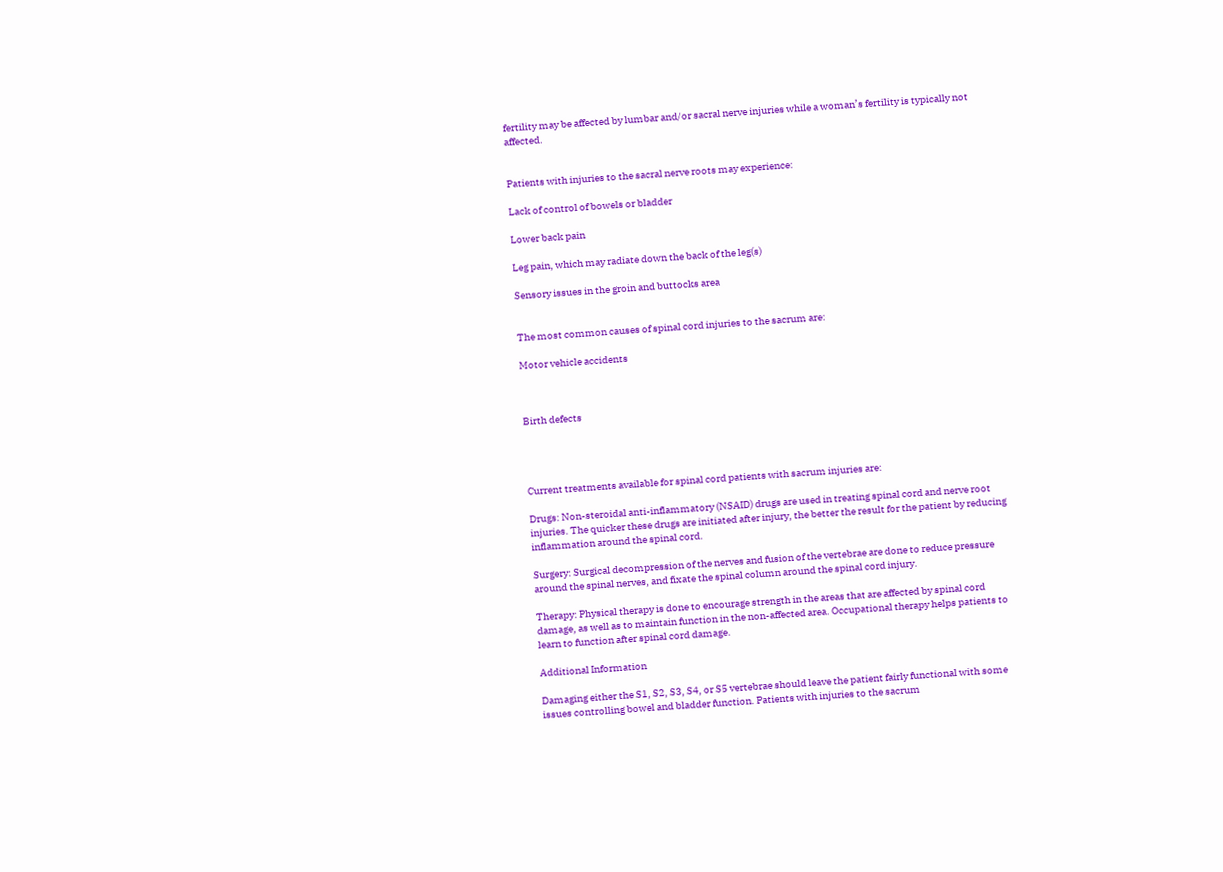fertility may be affected by lumbar and/or sacral nerve injuries while a woman’s fertility is typically not affected.


Patients with injuries to the sacral nerve roots may experience:

Lack of control of bowels or bladder

Lower back pain

Leg pain, which may radiate down the back of the leg(s)

Sensory issues in the groin and buttocks area


The most common causes of spinal cord injuries to the sacrum are:

Motor vehicle accidents



Birth defects




Current treatments available for spinal cord patients with sacrum injuries are:

Drugs: Non-steroidal anti-inflammatory (NSAID) drugs are used in treating spinal cord and nerve root injuries. The quicker these drugs are initiated after injury, the better the result for the patient by reducing inflammation around the spinal cord.

Surgery: Surgical decompression of the nerves and fusion of the vertebrae are done to reduce pressure around the spinal nerves, and fixate the spinal column around the spinal cord injury.

Therapy: Physical therapy is done to encourage strength in the areas that are affected by spinal cord damage, as well as to maintain function in the non-affected area. Occupational therapy helps patients to learn to function after spinal cord damage.

Additional Information

Damaging either the S1, S2, S3, S4, or S5 vertebrae should leave the patient fairly functional with some issues controlling bowel and bladder function. Patients with injuries to the sacrum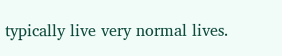typically live very normal lives.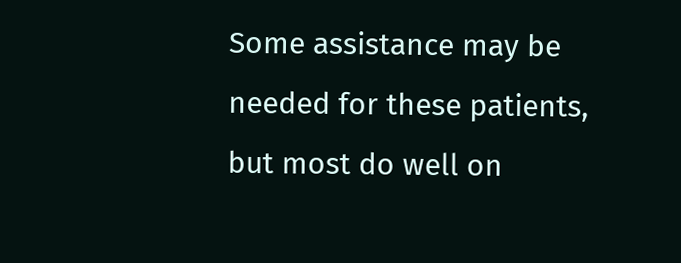Some assistance may be needed for these patients, but most do well on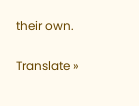their own.

Translate »